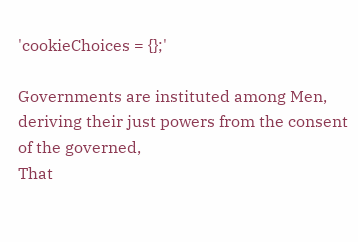'cookieChoices = {};'

Governments are instituted among Men,
deriving their just powers from the consent of the governed,
That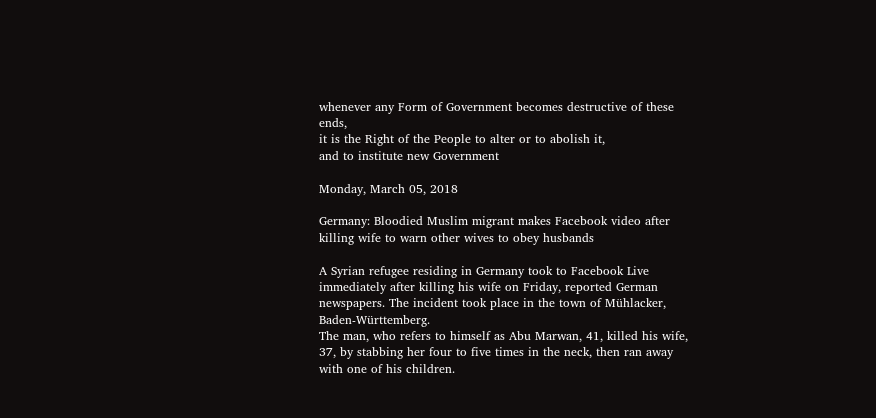whenever any Form of Government becomes destructive of these ends,
it is the Right of the People to alter or to abolish it,
and to institute new Government

Monday, March 05, 2018

Germany: Bloodied Muslim migrant makes Facebook video after killing wife to warn other wives to obey husbands

A Syrian refugee residing in Germany took to Facebook Live immediately after killing his wife on Friday, reported German newspapers. The incident took place in the town of Mühlacker, Baden-Württemberg.
The man, who refers to himself as Abu Marwan, 41, killed his wife, 37, by stabbing her four to five times in the neck, then ran away with one of his children.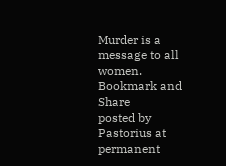Murder is a message to all women.
Bookmark and Share
posted by Pastorius at permanent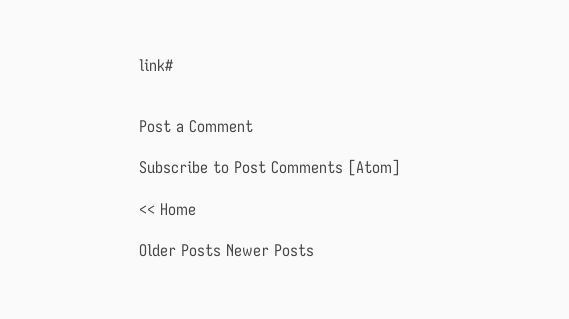link#


Post a Comment

Subscribe to Post Comments [Atom]

<< Home

Older Posts Newer Posts